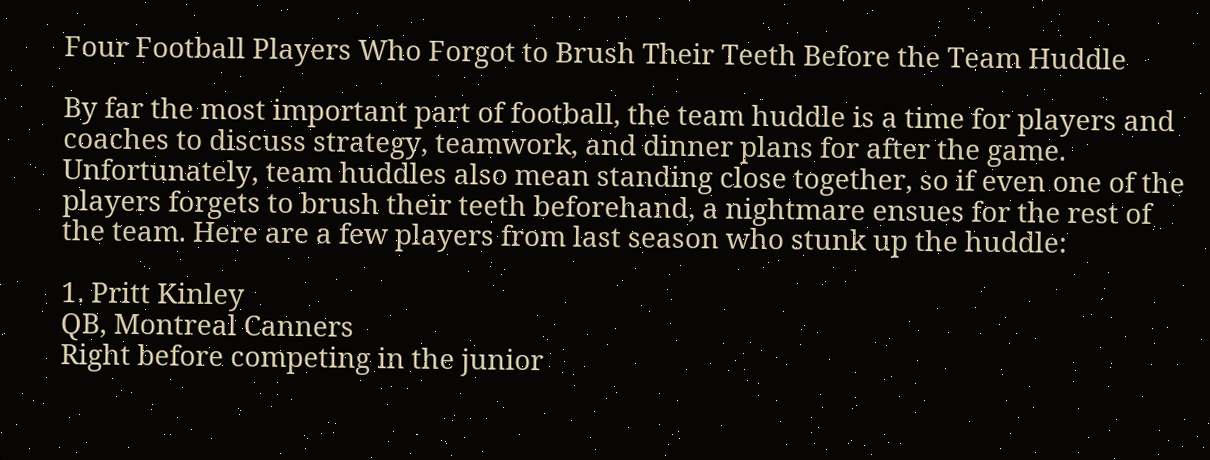Four Football Players Who Forgot to Brush Their Teeth Before the Team Huddle

By far the most important part of football, the team huddle is a time for players and coaches to discuss strategy, teamwork, and dinner plans for after the game. Unfortunately, team huddles also mean standing close together, so if even one of the players forgets to brush their teeth beforehand, a nightmare ensues for the rest of the team. Here are a few players from last season who stunk up the huddle:

1. Pritt Kinley
QB, Montreal Canners
Right before competing in the junior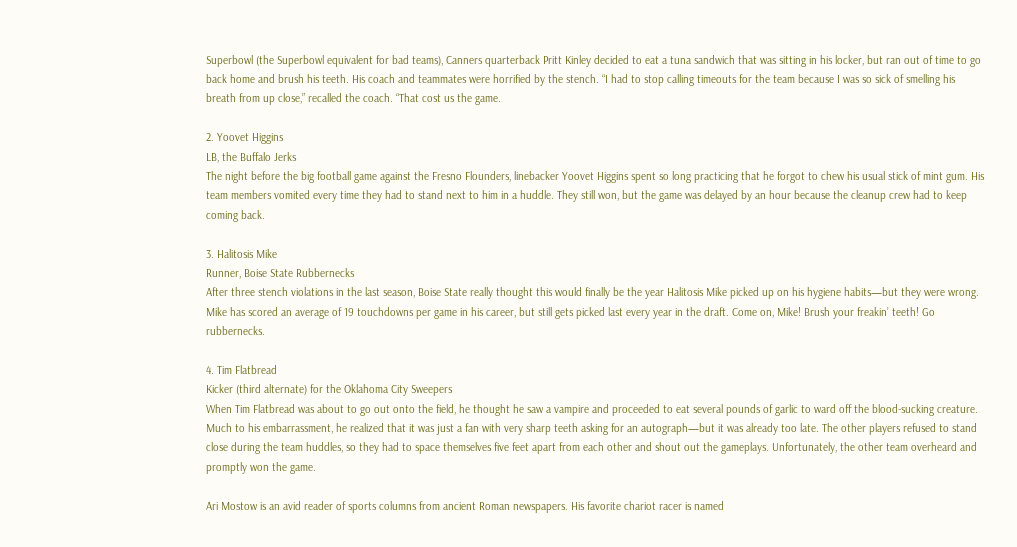Superbowl (the Superbowl equivalent for bad teams), Canners quarterback Pritt Kinley decided to eat a tuna sandwich that was sitting in his locker, but ran out of time to go back home and brush his teeth. His coach and teammates were horrified by the stench. “I had to stop calling timeouts for the team because I was so sick of smelling his breath from up close,” recalled the coach. “That cost us the game.

2. Yoovet Higgins
LB, the Buffalo Jerks
The night before the big football game against the Fresno Flounders, linebacker Yoovet Higgins spent so long practicing that he forgot to chew his usual stick of mint gum. His team members vomited every time they had to stand next to him in a huddle. They still won, but the game was delayed by an hour because the cleanup crew had to keep coming back.

3. Halitosis Mike
Runner, Boise State Rubbernecks
After three stench violations in the last season, Boise State really thought this would finally be the year Halitosis Mike picked up on his hygiene habits—but they were wrong. Mike has scored an average of 19 touchdowns per game in his career, but still gets picked last every year in the draft. Come on, Mike! Brush your freakin’ teeth! Go rubbernecks.

4. Tim Flatbread
Kicker (third alternate) for the Oklahoma City Sweepers
When Tim Flatbread was about to go out onto the field, he thought he saw a vampire and proceeded to eat several pounds of garlic to ward off the blood-sucking creature. Much to his embarrassment, he realized that it was just a fan with very sharp teeth asking for an autograph—but it was already too late. The other players refused to stand close during the team huddles, so they had to space themselves five feet apart from each other and shout out the gameplays. Unfortunately, the other team overheard and promptly won the game.

Ari Mostow is an avid reader of sports columns from ancient Roman newspapers. His favorite chariot racer is named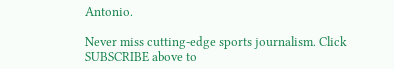Antonio.

Never miss cutting-edge sports journalism. Click SUBSCRIBE above to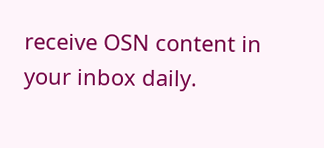receive OSN content in your inbox daily.